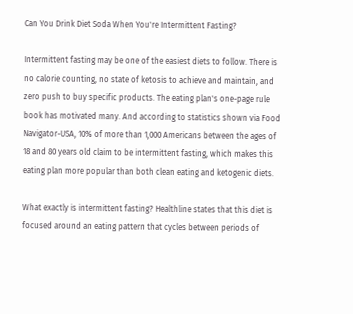Can You Drink Diet Soda When You're Intermittent Fasting?

Intermittent fasting may be one of the easiest diets to follow. There is no calorie counting, no state of ketosis to achieve and maintain, and zero push to buy specific products. The eating plan's one-page rule book has motivated many. And according to statistics shown via Food Navigator-USA, 10% of more than 1,000 Americans between the ages of 18 and 80 years old claim to be intermittent fasting, which makes this eating plan more popular than both clean eating and ketogenic diets.

What exactly is intermittent fasting? Healthline states that this diet is focused around an eating pattern that cycles between periods of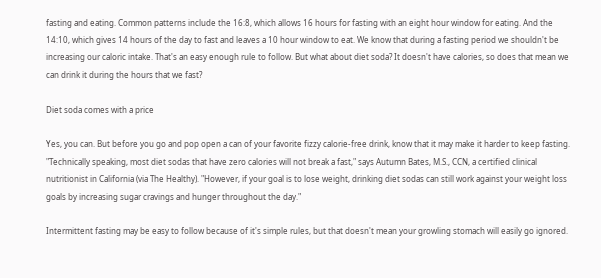fasting and eating. Common patterns include the 16:8, which allows 16 hours for fasting with an eight hour window for eating. And the 14:10, which gives 14 hours of the day to fast and leaves a 10 hour window to eat. We know that during a fasting period we shouldn't be increasing our caloric intake. That's an easy enough rule to follow. But what about diet soda? It doesn't have calories, so does that mean we can drink it during the hours that we fast?

Diet soda comes with a price

Yes, you can. But before you go and pop open a can of your favorite fizzy calorie-free drink, know that it may make it harder to keep fasting. "Technically speaking, most diet sodas that have zero calories will not break a fast," says Autumn Bates, M.S., CCN, a certified clinical nutritionist in California (via The Healthy). "However, if your goal is to lose weight, drinking diet sodas can still work against your weight loss goals by increasing sugar cravings and hunger throughout the day."

Intermittent fasting may be easy to follow because of it's simple rules, but that doesn't mean your growling stomach will easily go ignored.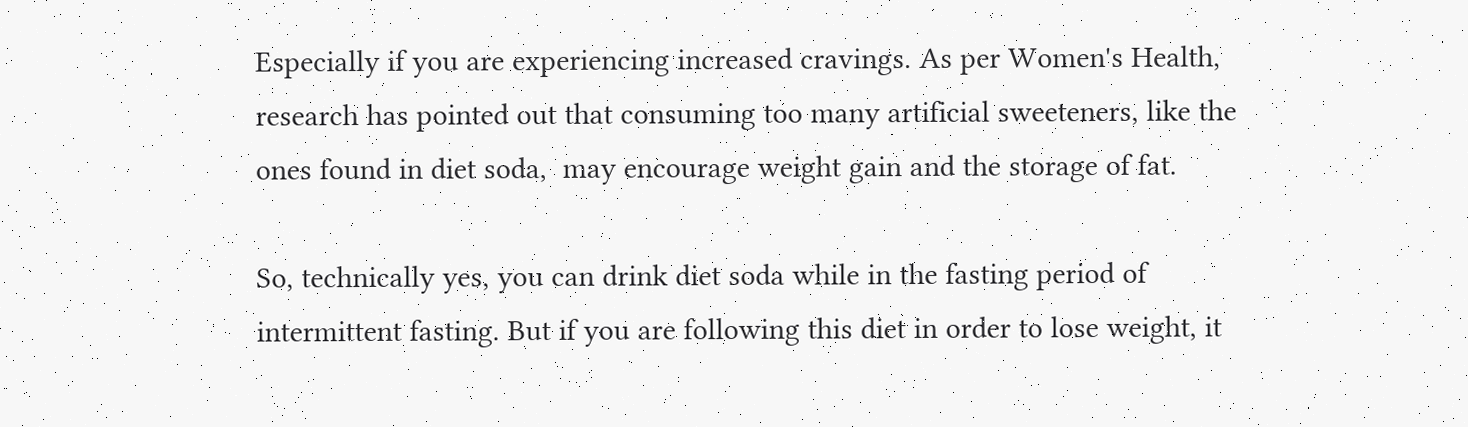Especially if you are experiencing increased cravings. As per Women's Health, research has pointed out that consuming too many artificial sweeteners, like the ones found in diet soda,  may encourage weight gain and the storage of fat.

So, technically yes, you can drink diet soda while in the fasting period of intermittent fasting. But if you are following this diet in order to lose weight, it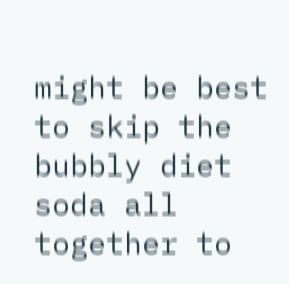might be best to skip the bubbly diet soda all together to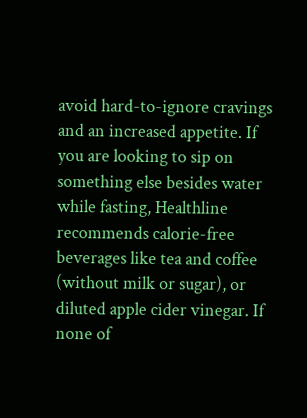avoid hard-to-ignore cravings and an increased appetite. If you are looking to sip on something else besides water while fasting, Healthline recommends calorie-free beverages like tea and coffee (without milk or sugar), or diluted apple cider vinegar. If none of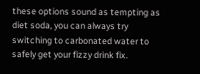these options sound as tempting as diet soda, you can always try switching to carbonated water to safely get your fizzy drink fix.